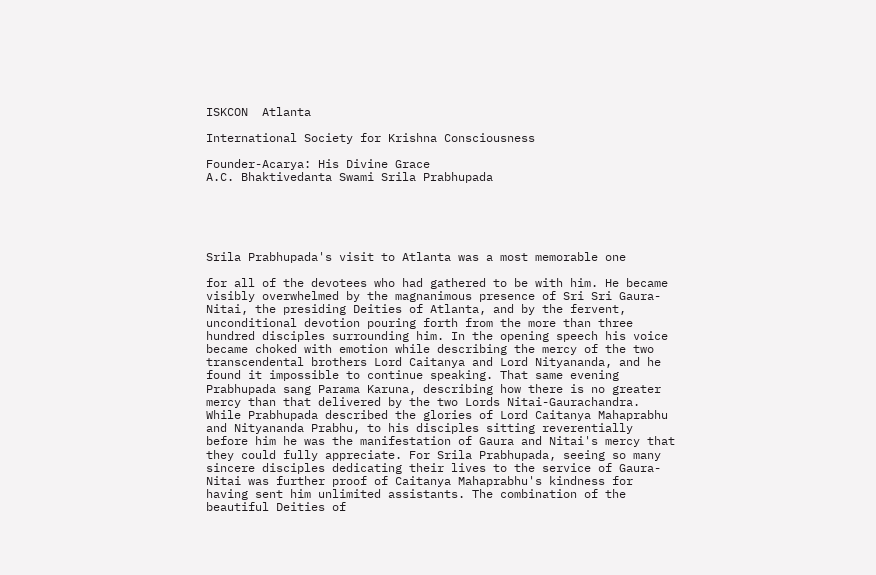ISKCON  Atlanta

International Society for Krishna Consciousness

Founder-Acarya: His Divine Grace
A.C. Bhaktivedanta Swami Srila Prabhupada





Srila Prabhupada's visit to Atlanta was a most memorable one

for all of the devotees who had gathered to be with him. He became visibly overwhelmed by the magnanimous presence of Sri Sri Gaura-Nitai, the presiding Deities of Atlanta, and by the fervent, unconditional devotion pouring forth from the more than three hundred disciples surrounding him. In the opening speech his voice became choked with emotion while describing the mercy of the two transcendental brothers Lord Caitanya and Lord Nityananda, and he found it impossible to continue speaking. That same evening Prabhupada sang Parama Karuna, describing how there is no greater mercy than that delivered by the two Lords Nitai-Gaurachandra. While Prabhupada described the glories of Lord Caitanya Mahaprabhu and Nityananda Prabhu, to his disciples sitting reverentially before him he was the manifestation of Gaura and Nitai's mercy that they could fully appreciate. For Srila Prabhupada, seeing so many sincere disciples dedicating their lives to the service of Gaura-Nitai was further proof of Caitanya Mahaprabhu's kindness for having sent him unlimited assistants. The combination of the beautiful Deities of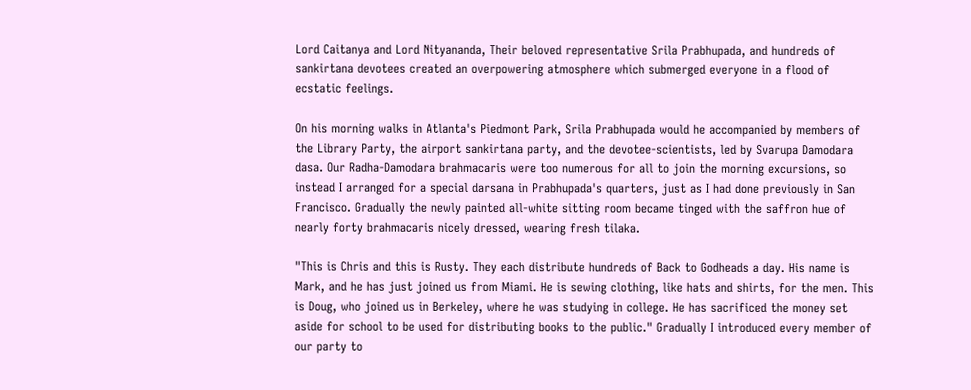Lord Caitanya and Lord Nityananda, Their beloved representative Srila Prabhupada, and hundreds of sankirtana devotees created an overpowering atmosphere which submerged everyone in a flood of ecstatic feelings.

On his morning walks in Atlanta's Piedmont Park, Srila Prabhupada would he accompanied by members of the Library Party, the airport sankirtana party, and the devotee-scientists, led by Svarupa Damodara dasa. Our Radha-Damodara brahmacaris were too numerous for all to join the morning excursions, so instead I arranged for a special darsana in Prabhupada's quarters, just as I had done previously in San Francisco. Gradually the newly painted all-white sitting room became tinged with the saffron hue of nearly forty brahmacaris nicely dressed, wearing fresh tilaka.

"This is Chris and this is Rusty. They each distribute hundreds of Back to Godheads a day. His name is Mark, and he has just joined us from Miami. He is sewing clothing, like hats and shirts, for the men. This is Doug, who joined us in Berkeley, where he was studying in college. He has sacrificed the money set aside for school to be used for distributing books to the public." Gradually I introduced every member of our party to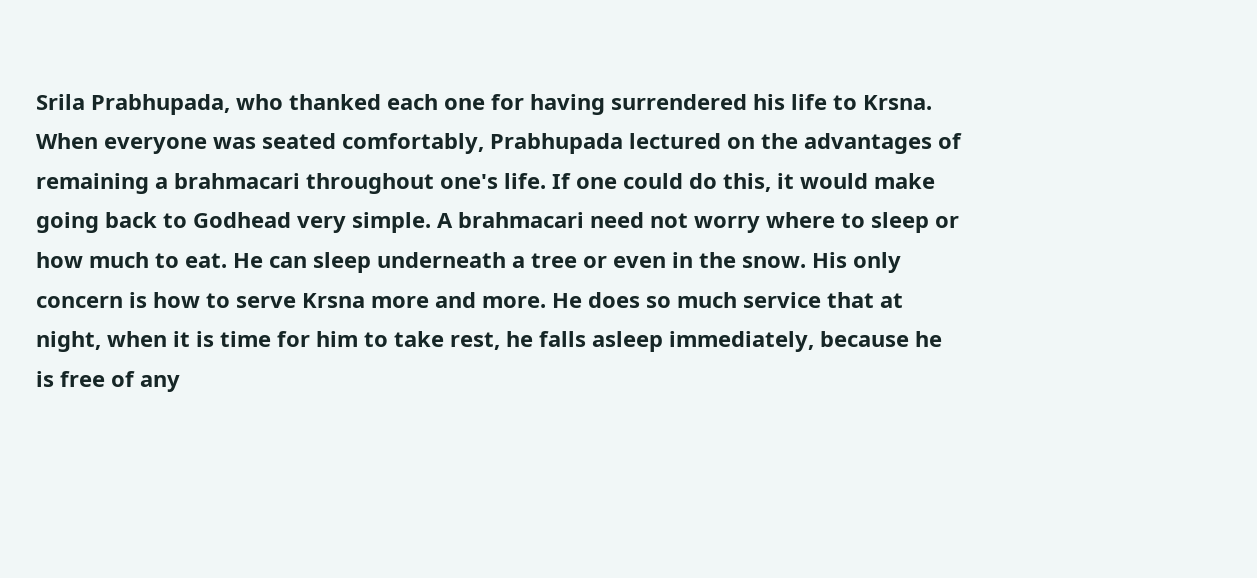Srila Prabhupada, who thanked each one for having surrendered his life to Krsna. When everyone was seated comfortably, Prabhupada lectured on the advantages of remaining a brahmacari throughout one's life. If one could do this, it would make going back to Godhead very simple. A brahmacari need not worry where to sleep or how much to eat. He can sleep underneath a tree or even in the snow. His only concern is how to serve Krsna more and more. He does so much service that at night, when it is time for him to take rest, he falls asleep immediately, because he is free of any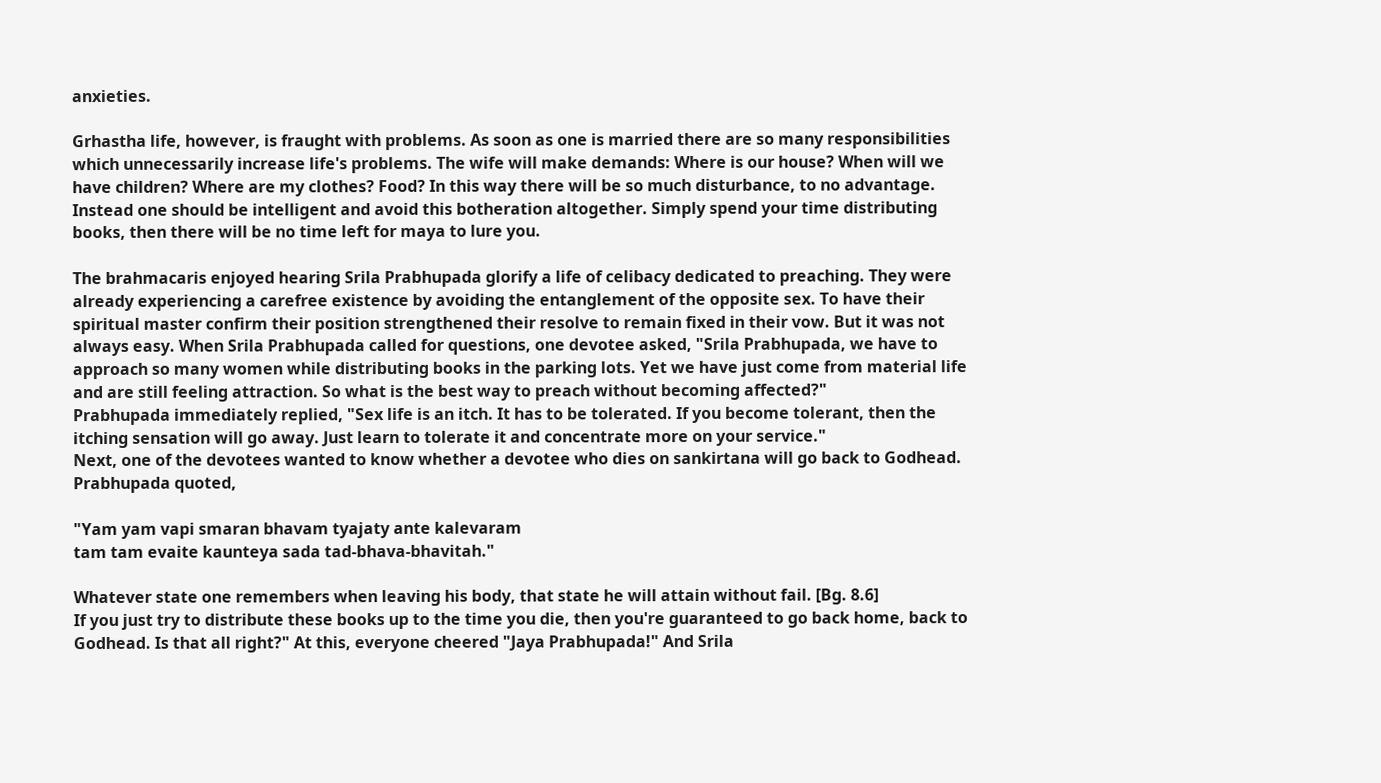anxieties.

Grhastha life, however, is fraught with problems. As soon as one is married there are so many responsibilities which unnecessarily increase life's problems. The wife will make demands: Where is our house? When will we have children? Where are my clothes? Food? In this way there will be so much disturbance, to no advantage. Instead one should be intelligent and avoid this botheration altogether. Simply spend your time distributing books, then there will be no time left for maya to lure you.

The brahmacaris enjoyed hearing Srila Prabhupada glorify a life of celibacy dedicated to preaching. They were already experiencing a carefree existence by avoiding the entanglement of the opposite sex. To have their spiritual master confirm their position strengthened their resolve to remain fixed in their vow. But it was not always easy. When Srila Prabhupada called for questions, one devotee asked, "Srila Prabhupada, we have to approach so many women while distributing books in the parking lots. Yet we have just come from material life and are still feeling attraction. So what is the best way to preach without becoming affected?"
Prabhupada immediately replied, "Sex life is an itch. It has to be tolerated. If you become tolerant, then the itching sensation will go away. Just learn to tolerate it and concentrate more on your service."
Next, one of the devotees wanted to know whether a devotee who dies on sankirtana will go back to Godhead. Prabhupada quoted,

"Yam yam vapi smaran bhavam tyajaty ante kalevaram
tam tam evaite kaunteya sada tad-bhava-bhavitah."

Whatever state one remembers when leaving his body, that state he will attain without fail. [Bg. 8.6]
If you just try to distribute these books up to the time you die, then you're guaranteed to go back home, back to Godhead. Is that all right?" At this, everyone cheered "Jaya Prabhupada!" And Srila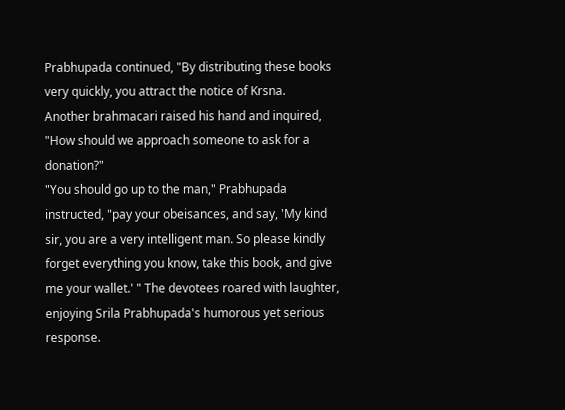Prabhupada continued, "By distributing these books very quickly, you attract the notice of Krsna.
Another brahmacari raised his hand and inquired, "How should we approach someone to ask for a donation?"
"You should go up to the man," Prabhupada instructed, "pay your obeisances, and say, 'My kind sir, you are a very intelligent man. So please kindly forget everything you know, take this book, and give me your wallet.' " The devotees roared with laughter, enjoying Srila Prabhupada's humorous yet serious response.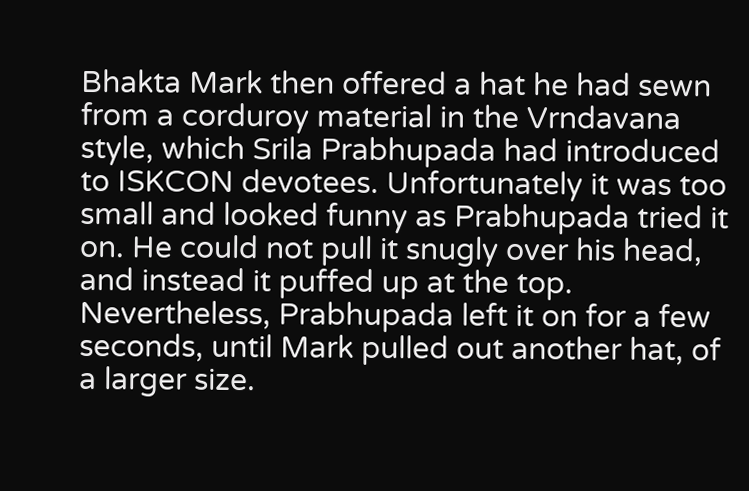Bhakta Mark then offered a hat he had sewn from a corduroy material in the Vrndavana style, which Srila Prabhupada had introduced to ISKCON devotees. Unfortunately it was too small and looked funny as Prabhupada tried it on. He could not pull it snugly over his head, and instead it puffed up at the top. Nevertheless, Prabhupada left it on for a few seconds, until Mark pulled out another hat, of a larger size.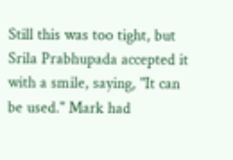Still this was too tight, but Srila Prabhupada accepted it with a smile, saying, "It can be used." Mark had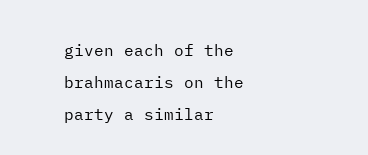given each of the brahmacaris on the party a similar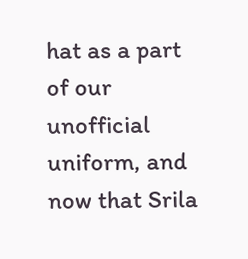hat as a part of our unofficial uniform, and now that Srila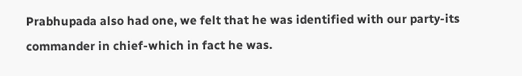Prabhupada also had one, we felt that he was identified with our party-its commander in chief-which in fact he was.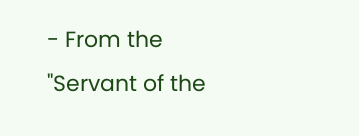- From the "Servant of the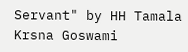Servant" by HH Tamala Krsna Goswami